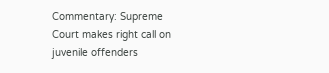Commentary: Supreme Court makes right call on juvenile offenders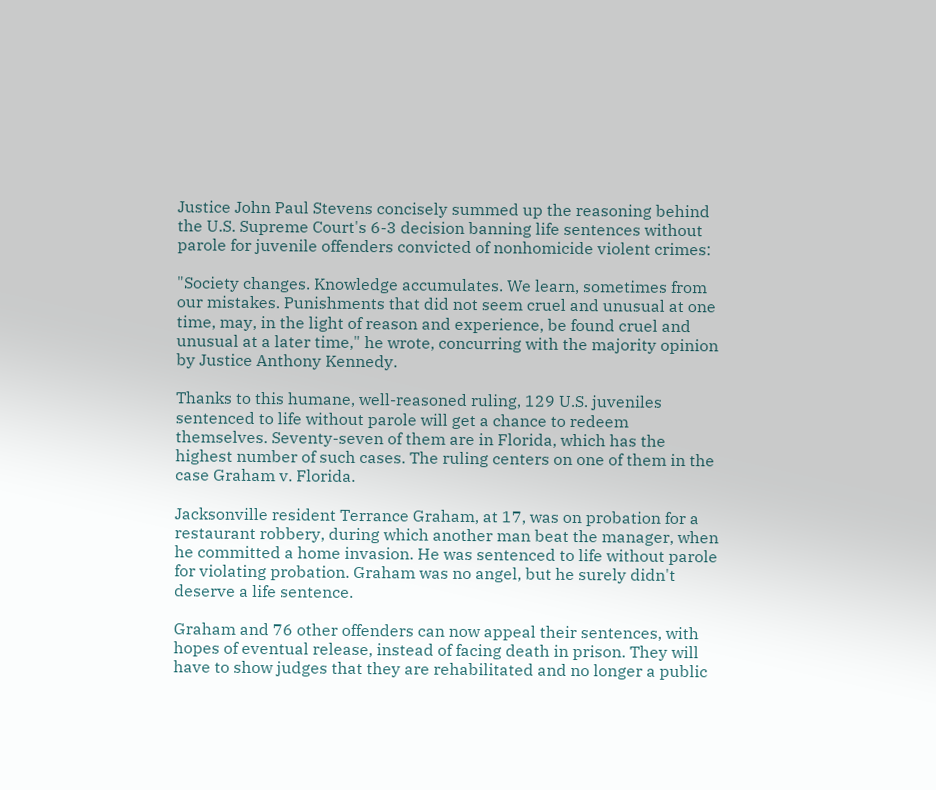Justice John Paul Stevens concisely summed up the reasoning behind the U.S. Supreme Court's 6-3 decision banning life sentences without parole for juvenile offenders convicted of nonhomicide violent crimes:

"Society changes. Knowledge accumulates. We learn, sometimes from our mistakes. Punishments that did not seem cruel and unusual at one time, may, in the light of reason and experience, be found cruel and unusual at a later time," he wrote, concurring with the majority opinion by Justice Anthony Kennedy.

Thanks to this humane, well-reasoned ruling, 129 U.S. juveniles sentenced to life without parole will get a chance to redeem themselves. Seventy-seven of them are in Florida, which has the highest number of such cases. The ruling centers on one of them in the case Graham v. Florida.

Jacksonville resident Terrance Graham, at 17, was on probation for a restaurant robbery, during which another man beat the manager, when he committed a home invasion. He was sentenced to life without parole for violating probation. Graham was no angel, but he surely didn't deserve a life sentence.

Graham and 76 other offenders can now appeal their sentences, with hopes of eventual release, instead of facing death in prison. They will have to show judges that they are rehabilitated and no longer a public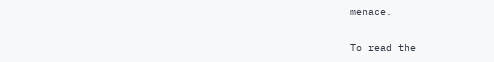menace.

To read the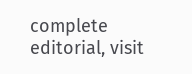complete editorial, visit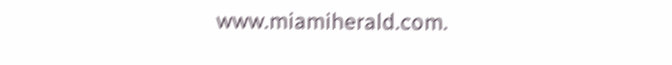www.miamiherald.com.